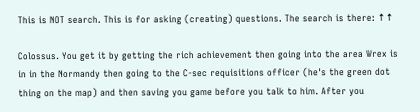This is NOT search. This is for asking (creating) questions. The search is there: ↑↑

Colossus. You get it by getting the rich achievement then going into the area Wrex is in in the Normandy then going to the C-sec requisitions officer (he's the green dot thing on the map) and then saving you game before you talk to him. After you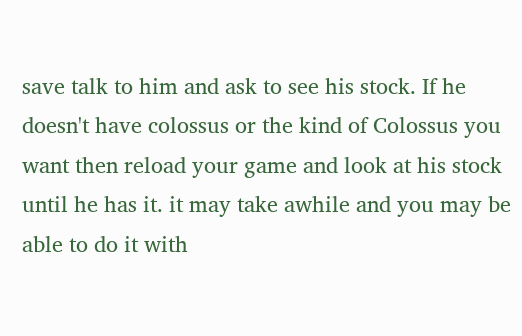save talk to him and ask to see his stock. If he doesn't have colossus or the kind of Colossus you want then reload your game and look at his stock until he has it. it may take awhile and you may be able to do it with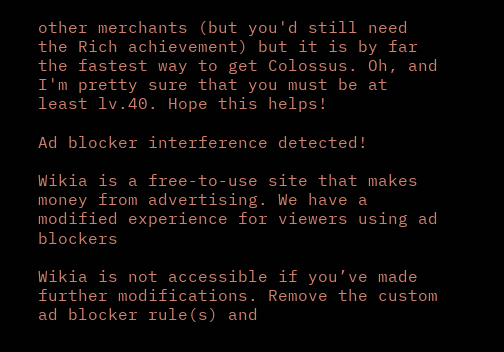other merchants (but you'd still need the Rich achievement) but it is by far the fastest way to get Colossus. Oh, and I'm pretty sure that you must be at least lv.40. Hope this helps!

Ad blocker interference detected!

Wikia is a free-to-use site that makes money from advertising. We have a modified experience for viewers using ad blockers

Wikia is not accessible if you’ve made further modifications. Remove the custom ad blocker rule(s) and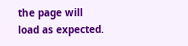the page will load as expected.